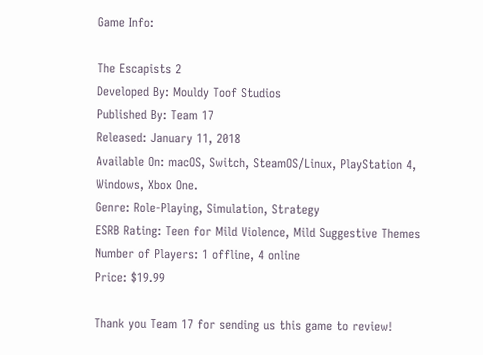Game Info:

The Escapists 2
Developed By: Mouldy Toof Studios
Published By: Team 17
Released: January 11, 2018
Available On: macOS, Switch, SteamOS/Linux, PlayStation 4, Windows, Xbox One.
Genre: Role-Playing, Simulation, Strategy
ESRB Rating: Teen for Mild Violence, Mild Suggestive Themes
Number of Players: 1 offline, 4 online
Price: $19.99

Thank you Team 17 for sending us this game to review!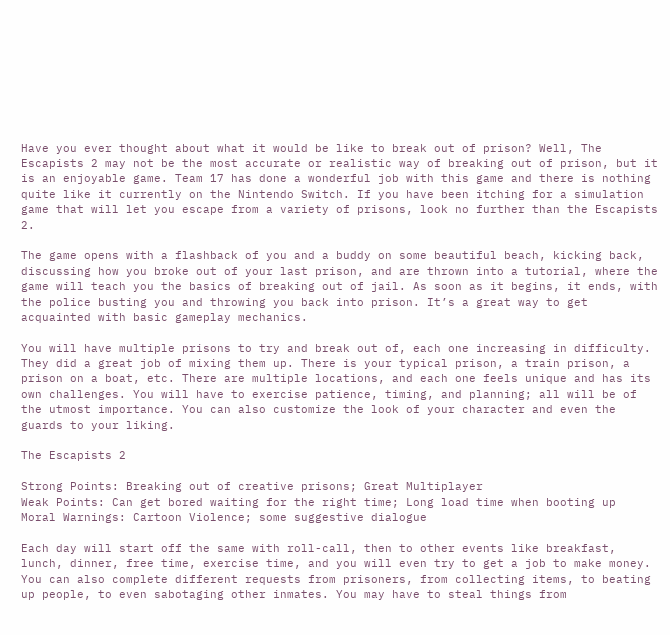Have you ever thought about what it would be like to break out of prison? Well, The Escapists 2 may not be the most accurate or realistic way of breaking out of prison, but it is an enjoyable game. Team 17 has done a wonderful job with this game and there is nothing quite like it currently on the Nintendo Switch. If you have been itching for a simulation game that will let you escape from a variety of prisons, look no further than the Escapists 2.

The game opens with a flashback of you and a buddy on some beautiful beach, kicking back, discussing how you broke out of your last prison, and are thrown into a tutorial, where the game will teach you the basics of breaking out of jail. As soon as it begins, it ends, with the police busting you and throwing you back into prison. It’s a great way to get acquainted with basic gameplay mechanics.

You will have multiple prisons to try and break out of, each one increasing in difficulty. They did a great job of mixing them up. There is your typical prison, a train prison, a prison on a boat, etc. There are multiple locations, and each one feels unique and has its own challenges. You will have to exercise patience, timing, and planning; all will be of the utmost importance. You can also customize the look of your character and even the guards to your liking.

The Escapists 2

Strong Points: Breaking out of creative prisons; Great Multiplayer
Weak Points: Can get bored waiting for the right time; Long load time when booting up
Moral Warnings: Cartoon Violence; some suggestive dialogue

Each day will start off the same with roll-call, then to other events like breakfast, lunch, dinner, free time, exercise time, and you will even try to get a job to make money. You can also complete different requests from prisoners, from collecting items, to beating up people, to even sabotaging other inmates. You may have to steal things from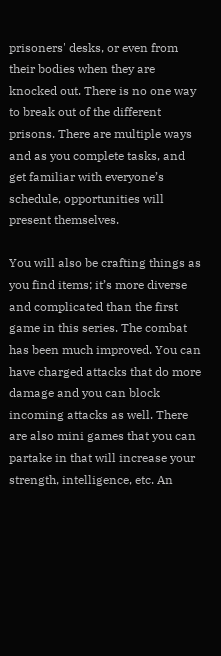prisoners' desks, or even from their bodies when they are knocked out. There is no one way to break out of the different prisons. There are multiple ways and as you complete tasks, and get familiar with everyone’s schedule, opportunities will present themselves.

You will also be crafting things as you find items; it’s more diverse and complicated than the first game in this series. The combat has been much improved. You can have charged attacks that do more damage and you can block incoming attacks as well. There are also mini games that you can partake in that will increase your strength, intelligence, etc. An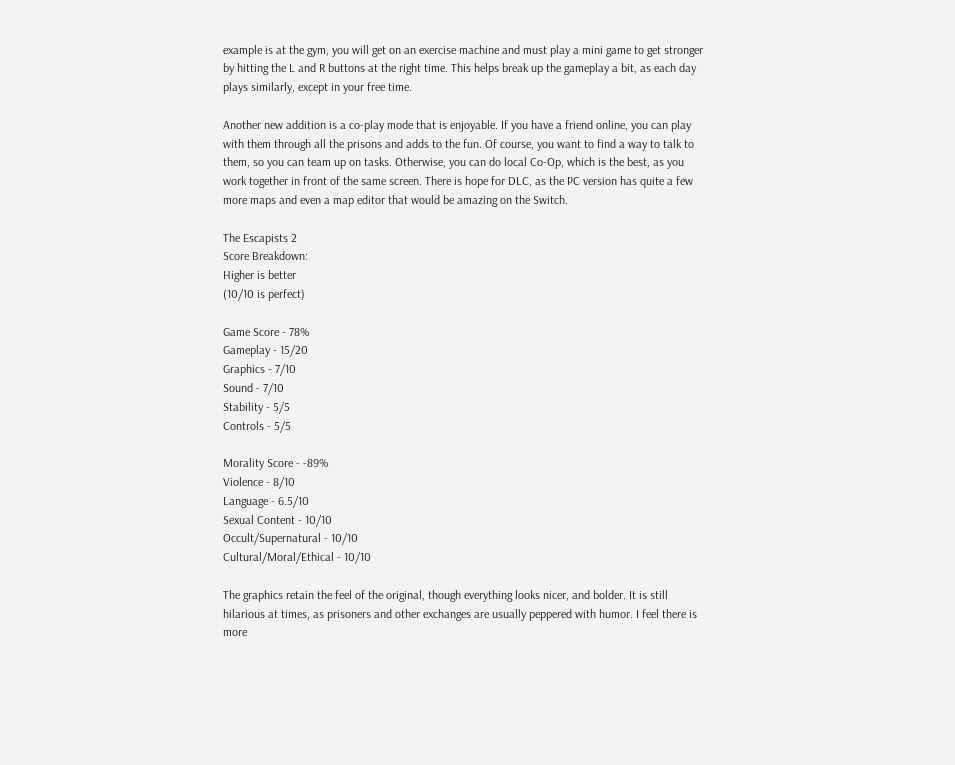example is at the gym, you will get on an exercise machine and must play a mini game to get stronger by hitting the L and R buttons at the right time. This helps break up the gameplay a bit, as each day plays similarly, except in your free time.

Another new addition is a co-play mode that is enjoyable. If you have a friend online, you can play with them through all the prisons and adds to the fun. Of course, you want to find a way to talk to them, so you can team up on tasks. Otherwise, you can do local Co-Op, which is the best, as you work together in front of the same screen. There is hope for DLC, as the PC version has quite a few more maps and even a map editor that would be amazing on the Switch.

The Escapists 2
Score Breakdown:
Higher is better
(10/10 is perfect)

Game Score - 78%
Gameplay - 15/20
Graphics - 7/10
Sound - 7/10
Stability - 5/5
Controls - 5/5

Morality Score - -89%
Violence - 8/10
Language - 6.5/10
Sexual Content - 10/10
Occult/Supernatural - 10/10
Cultural/Moral/Ethical - 10/10

The graphics retain the feel of the original, though everything looks nicer, and bolder. It is still hilarious at times, as prisoners and other exchanges are usually peppered with humor. I feel there is more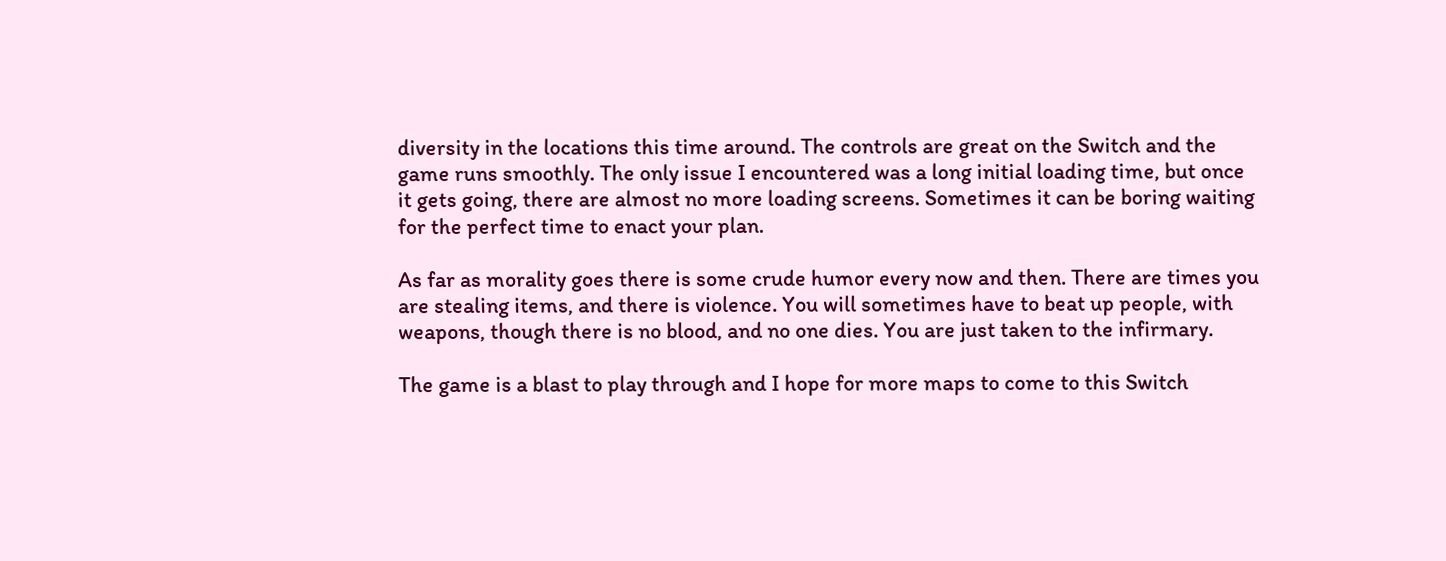diversity in the locations this time around. The controls are great on the Switch and the game runs smoothly. The only issue I encountered was a long initial loading time, but once it gets going, there are almost no more loading screens. Sometimes it can be boring waiting for the perfect time to enact your plan.

As far as morality goes there is some crude humor every now and then. There are times you are stealing items, and there is violence. You will sometimes have to beat up people, with weapons, though there is no blood, and no one dies. You are just taken to the infirmary.

The game is a blast to play through and I hope for more maps to come to this Switch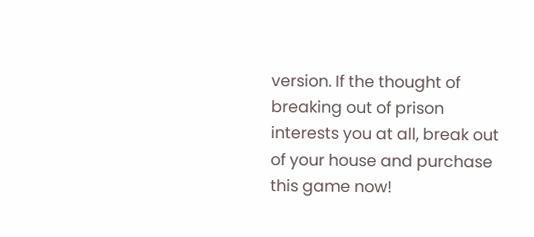version. If the thought of breaking out of prison interests you at all, break out of your house and purchase this game now!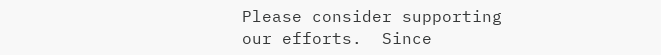Please consider supporting our efforts.  Since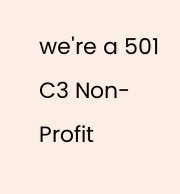we're a 501 C3 Non-Profit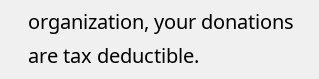organization, your donations are tax deductible.